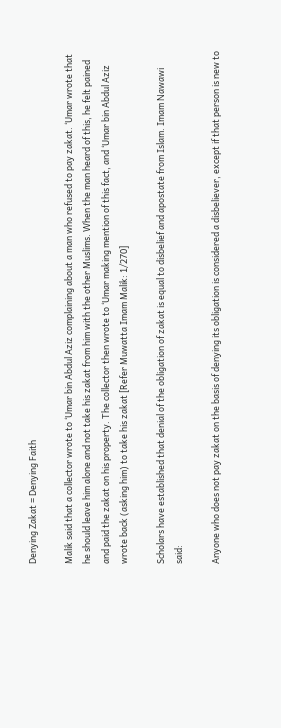Denying Zakat = Denying Faith

Malik said that a collector wrote to ‘Umar bin Abdul Aziz complaining about a man who refused to pay zakat. ‘Umar wrote that he should leave him alone and not take his zakat from him with the other Muslims. When the man heard of this, he felt pained and paid the zakat on his property. The collector then wrote to ‘Umar making mention of this fact, and ‘Umar bin Abdul Aziz wrote back (asking him) to take his zakat [Refer Muwatta Imam Malik: 1/270]

Scholars have established that denial of the obligation of zakat is equal to disbelief and apostate from Islam. Imam Nawawi said:

Anyone who does not pay zakat on the basis of denying its obligation is considered a disbeliever, except if that person is new to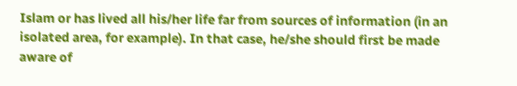Islam or has lived all his/her life far from sources of information (in an isolated area, for example). In that case, he/she should first be made aware of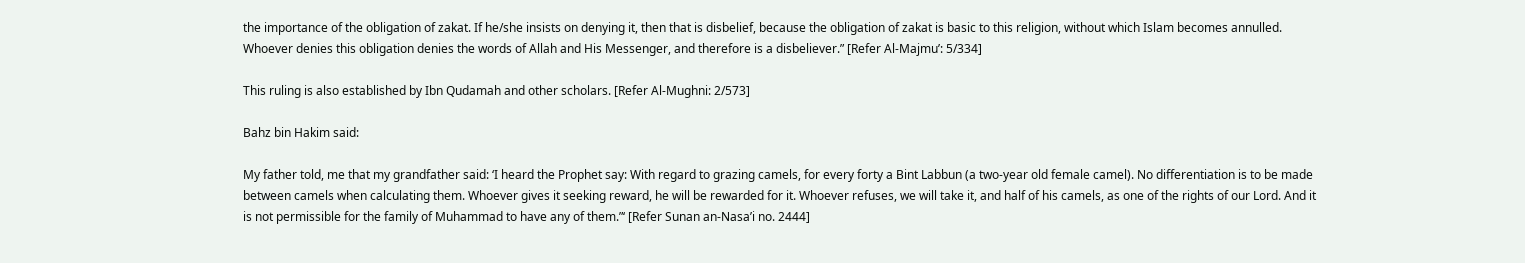the importance of the obligation of zakat. If he/she insists on denying it, then that is disbelief, because the obligation of zakat is basic to this religion, without which Islam becomes annulled. Whoever denies this obligation denies the words of Allah and His Messenger, and therefore is a disbeliever.” [Refer Al-Majmu’: 5/334]

This ruling is also established by Ibn Qudamah and other scholars. [Refer Al-Mughni: 2/573]

Bahz bin Hakim said:

My father told, me that my grandfather said: ‘I heard the Prophet say: With regard to grazing camels, for every forty a Bint Labbun (a two-year old female camel). No differentiation is to be made between camels when calculating them. Whoever gives it seeking reward, he will be rewarded for it. Whoever refuses, we will take it, and half of his camels, as one of the rights of our Lord. And it is not permissible for the family of Muhammad to have any of them.”‘ [Refer Sunan an-Nasa’i no. 2444]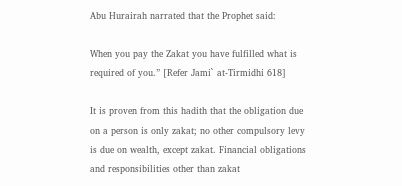Abu Hurairah narrated that the Prophet said:

When you pay the Zakat you have fulfilled what is required of you.” [Refer Jami` at-Tirmidhi 618]

It is proven from this hadith that the obligation due on a person is only zakat; no other compulsory levy is due on wealth, except zakat. Financial obligations and responsibilities other than zakat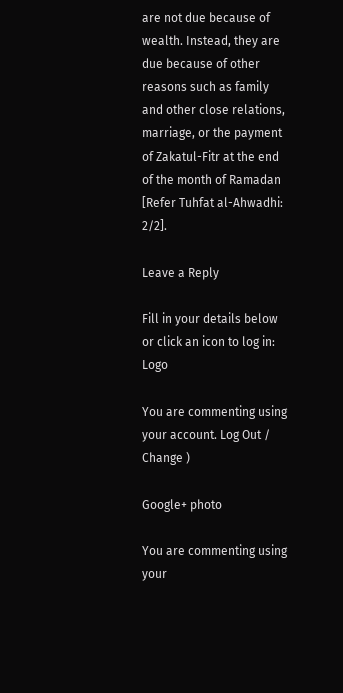are not due because of wealth. Instead, they are due because of other reasons such as family and other close relations, marriage, or the payment of Zakatul-Fitr at the end of the month of Ramadan [Refer Tuhfat al-Ahwadhi: 2/2].

Leave a Reply

Fill in your details below or click an icon to log in: Logo

You are commenting using your account. Log Out /  Change )

Google+ photo

You are commenting using your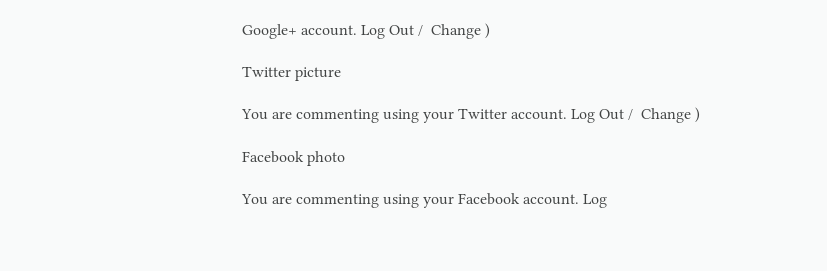Google+ account. Log Out /  Change )

Twitter picture

You are commenting using your Twitter account. Log Out /  Change )

Facebook photo

You are commenting using your Facebook account. Log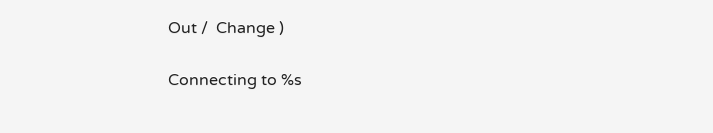Out /  Change )

Connecting to %s